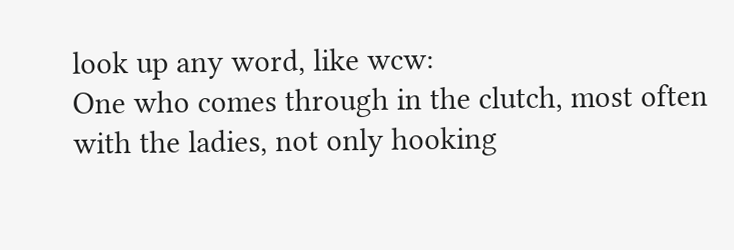look up any word, like wcw:
One who comes through in the clutch, most often with the ladies, not only hooking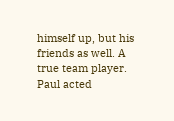himself up, but his friends as well. A true team player.
Paul acted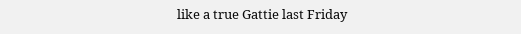like a true Gattie last Friday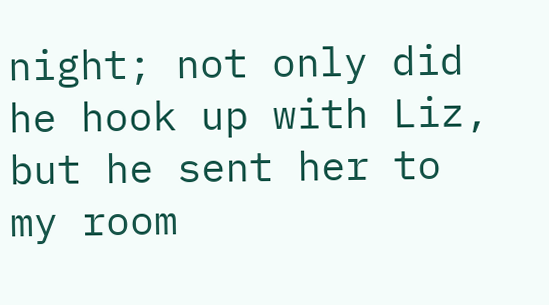night; not only did he hook up with Liz, but he sent her to my room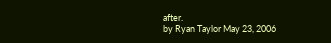after.
by Ryan Taylor May 23, 2006